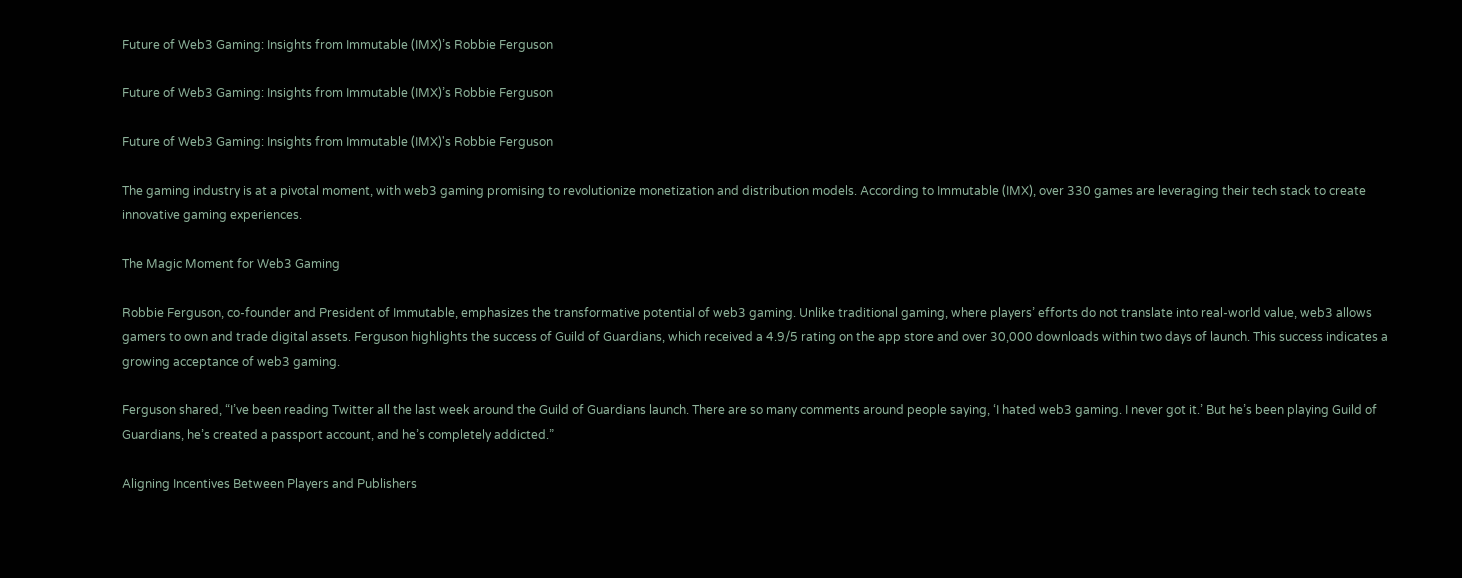Future of Web3 Gaming: Insights from Immutable (IMX)’s Robbie Ferguson

Future of Web3 Gaming: Insights from Immutable (IMX)’s Robbie Ferguson

Future of Web3 Gaming: Insights from Immutable (IMX)'s Robbie Ferguson

The gaming industry is at a pivotal moment, with web3 gaming promising to revolutionize monetization and distribution models. According to Immutable (IMX), over 330 games are leveraging their tech stack to create innovative gaming experiences.

The Magic Moment for Web3 Gaming

Robbie Ferguson, co-founder and President of Immutable, emphasizes the transformative potential of web3 gaming. Unlike traditional gaming, where players’ efforts do not translate into real-world value, web3 allows gamers to own and trade digital assets. Ferguson highlights the success of Guild of Guardians, which received a 4.9/5 rating on the app store and over 30,000 downloads within two days of launch. This success indicates a growing acceptance of web3 gaming.

Ferguson shared, “I’ve been reading Twitter all the last week around the Guild of Guardians launch. There are so many comments around people saying, ‘I hated web3 gaming. I never got it.’ But he’s been playing Guild of Guardians, he’s created a passport account, and he’s completely addicted.”

Aligning Incentives Between Players and Publishers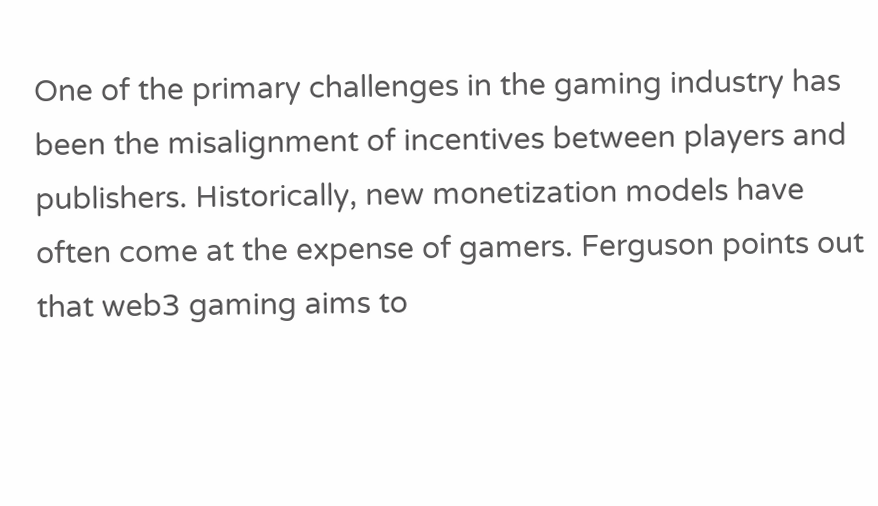One of the primary challenges in the gaming industry has been the misalignment of incentives between players and publishers. Historically, new monetization models have often come at the expense of gamers. Ferguson points out that web3 gaming aims to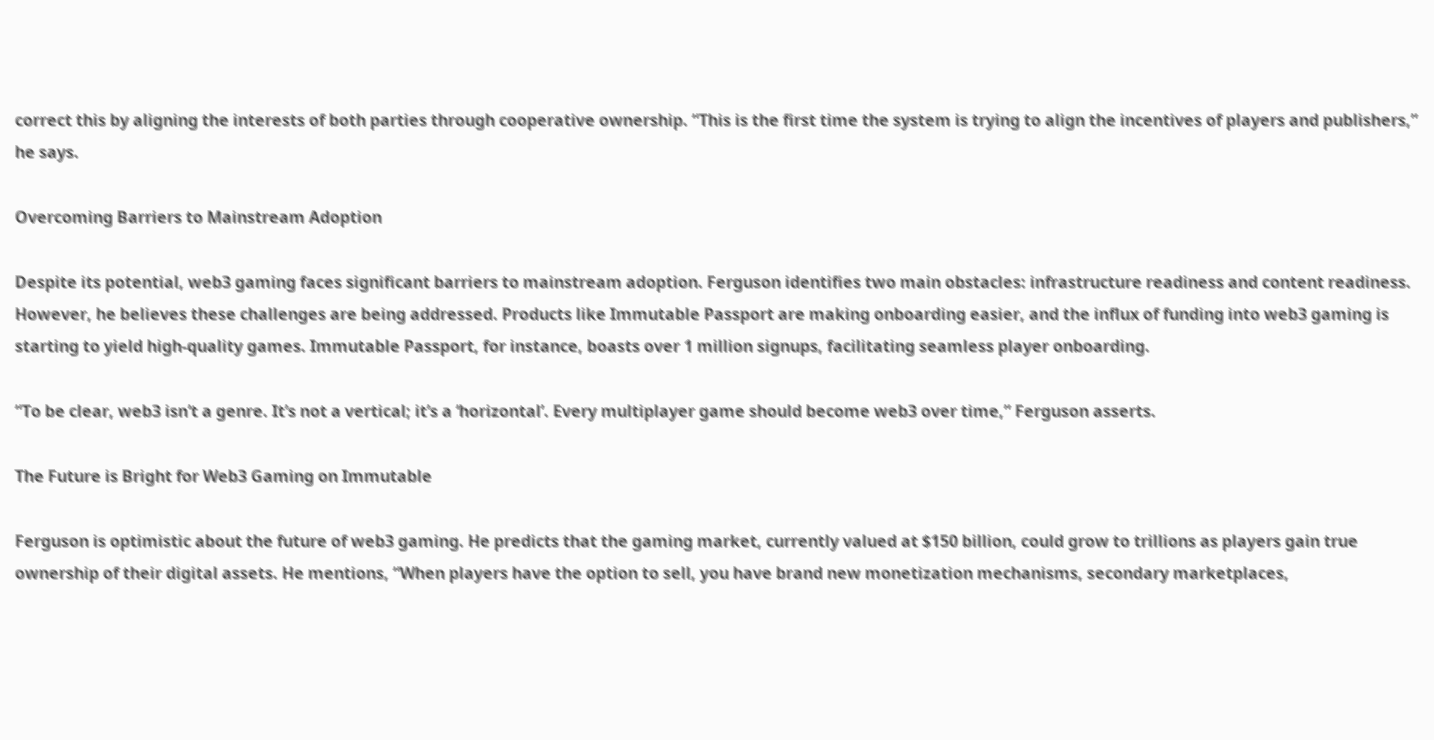correct this by aligning the interests of both parties through cooperative ownership. “This is the first time the system is trying to align the incentives of players and publishers,” he says.

Overcoming Barriers to Mainstream Adoption

Despite its potential, web3 gaming faces significant barriers to mainstream adoption. Ferguson identifies two main obstacles: infrastructure readiness and content readiness. However, he believes these challenges are being addressed. Products like Immutable Passport are making onboarding easier, and the influx of funding into web3 gaming is starting to yield high-quality games. Immutable Passport, for instance, boasts over 1 million signups, facilitating seamless player onboarding.

“To be clear, web3 isn’t a genre. It’s not a vertical; it’s a ‘horizontal’. Every multiplayer game should become web3 over time,” Ferguson asserts.

The Future is Bright for Web3 Gaming on Immutable

Ferguson is optimistic about the future of web3 gaming. He predicts that the gaming market, currently valued at $150 billion, could grow to trillions as players gain true ownership of their digital assets. He mentions, “When players have the option to sell, you have brand new monetization mechanisms, secondary marketplaces,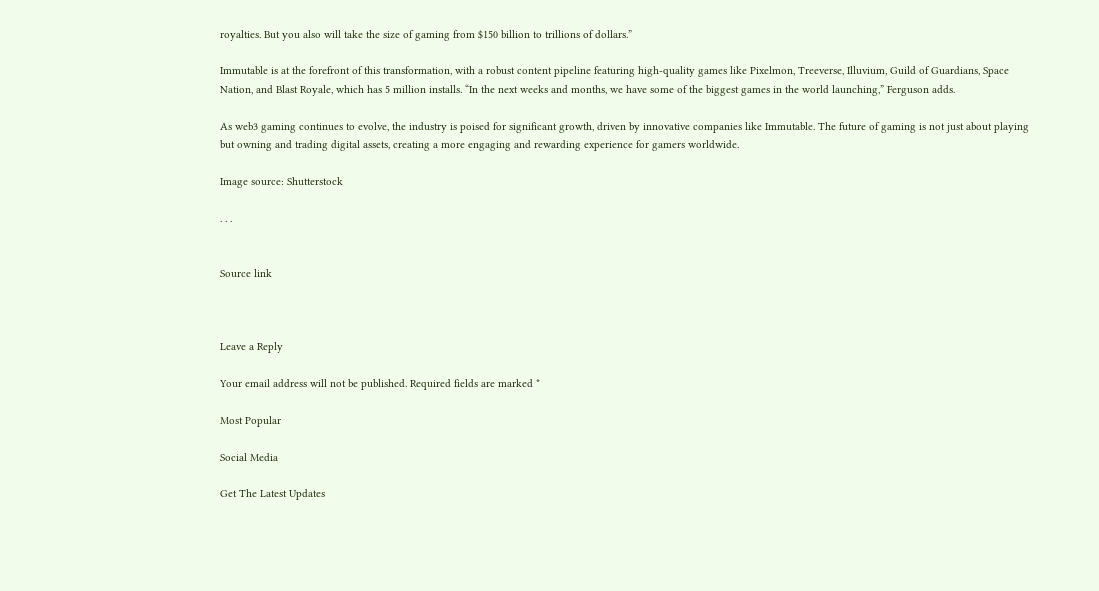royalties. But you also will take the size of gaming from $150 billion to trillions of dollars.”

Immutable is at the forefront of this transformation, with a robust content pipeline featuring high-quality games like Pixelmon, Treeverse, Illuvium, Guild of Guardians, Space Nation, and Blast Royale, which has 5 million installs. “In the next weeks and months, we have some of the biggest games in the world launching,” Ferguson adds.

As web3 gaming continues to evolve, the industry is poised for significant growth, driven by innovative companies like Immutable. The future of gaming is not just about playing but owning and trading digital assets, creating a more engaging and rewarding experience for gamers worldwide.

Image source: Shutterstock

. . .


Source link



Leave a Reply

Your email address will not be published. Required fields are marked *

Most Popular

Social Media

Get The Latest Updates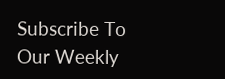Subscribe To Our Weekly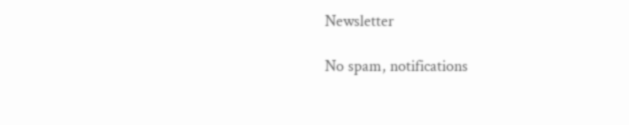Newsletter

No spam, notifications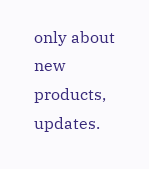only about new products, updates.